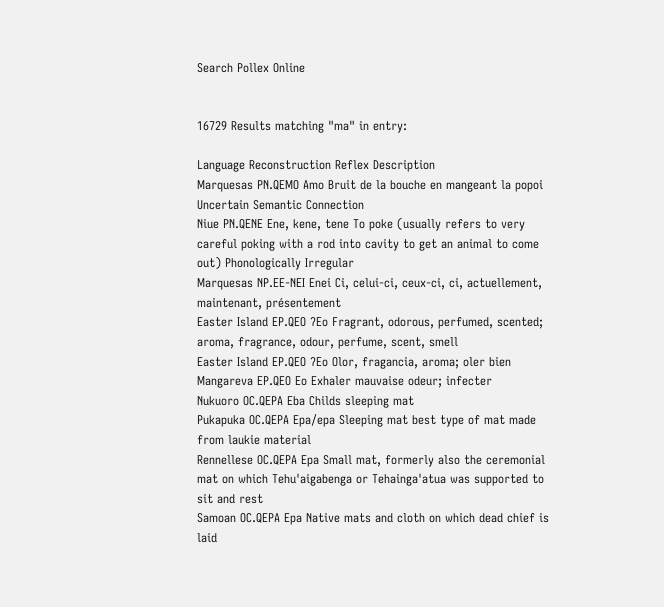Search Pollex Online


16729 Results matching "ma" in entry:

Language Reconstruction Reflex Description
Marquesas PN.QEMO Amo Bruit de la bouche en mangeant la popoi Uncertain Semantic Connection
Niue PN.QENE Ene, kene, tene To poke (usually refers to very careful poking with a rod into cavity to get an animal to come out) Phonologically Irregular
Marquesas NP.EE-NEI Enei Ci, celui-ci, ceux-ci, ci, actuellement, maintenant, présentement
Easter Island EP.QEO ʔEo Fragrant, odorous, perfumed, scented; aroma, fragrance, odour, perfume, scent, smell
Easter Island EP.QEO ʔEo Olor, fragancia, aroma; oler bien
Mangareva EP.QEO Eo Exhaler mauvaise odeur; infecter
Nukuoro OC.QEPA Eba Childs sleeping mat
Pukapuka OC.QEPA Epa/epa Sleeping mat best type of mat made from laukie material
Rennellese OC.QEPA Epa Small mat, formerly also the ceremonial mat on which Tehu'aigabenga or Tehainga'atua was supported to sit and rest
Samoan OC.QEPA Epa Native mats and cloth on which dead chief is laid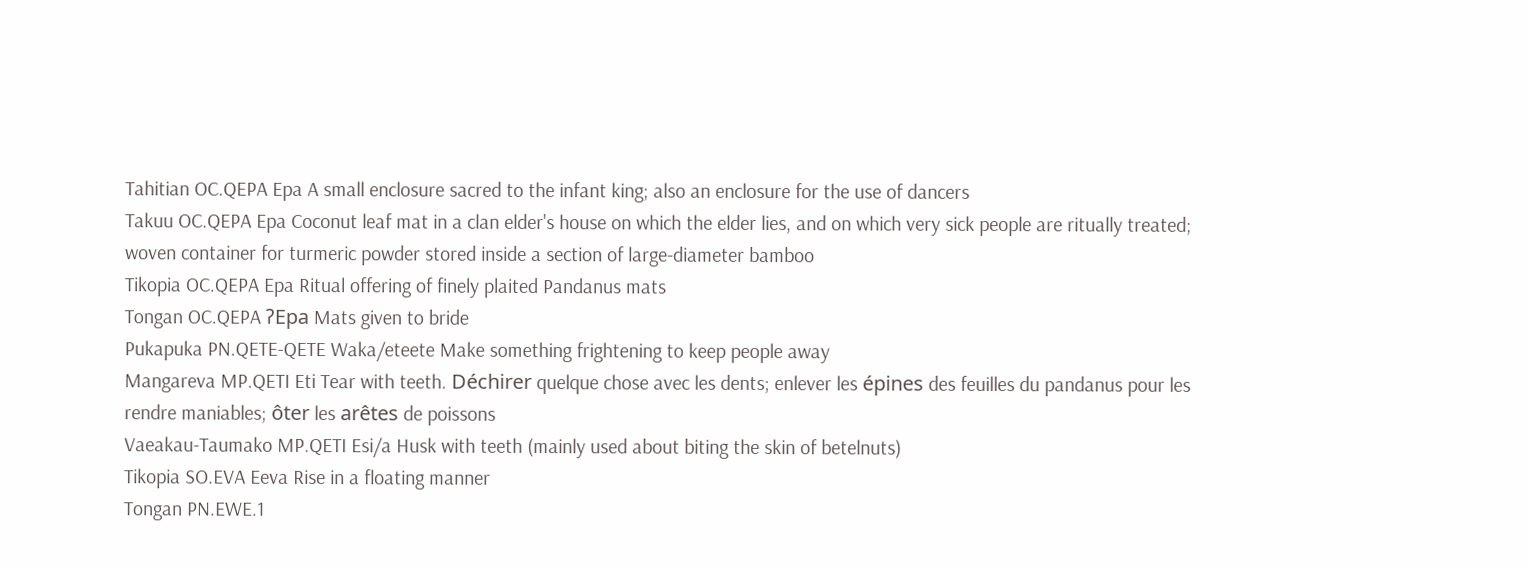Tahitian OC.QEPA Epa A small enclosure sacred to the infant king; also an enclosure for the use of dancers
Takuu OC.QEPA Epa Coconut leaf mat in a clan elder's house on which the elder lies, and on which very sick people are ritually treated; woven container for turmeric powder stored inside a section of large-diameter bamboo
Tikopia OC.QEPA Epa Ritual offering of finely plaited Pandanus mats
Tongan OC.QEPA ʔEpa Mats given to bride
Pukapuka PN.QETE-QETE Waka/eteete Make something frightening to keep people away
Mangareva MP.QETI Eti Tear with teeth. Déchirer quelque chose avec les dents; enlever les épines des feuilles du pandanus pour les rendre maniables; ôter les arêtes de poissons
Vaeakau-Taumako MP.QETI Esi/a Husk with teeth (mainly used about biting the skin of betelnuts)
Tikopia SO.EVA Eeva Rise in a floating manner
Tongan PN.EWE.1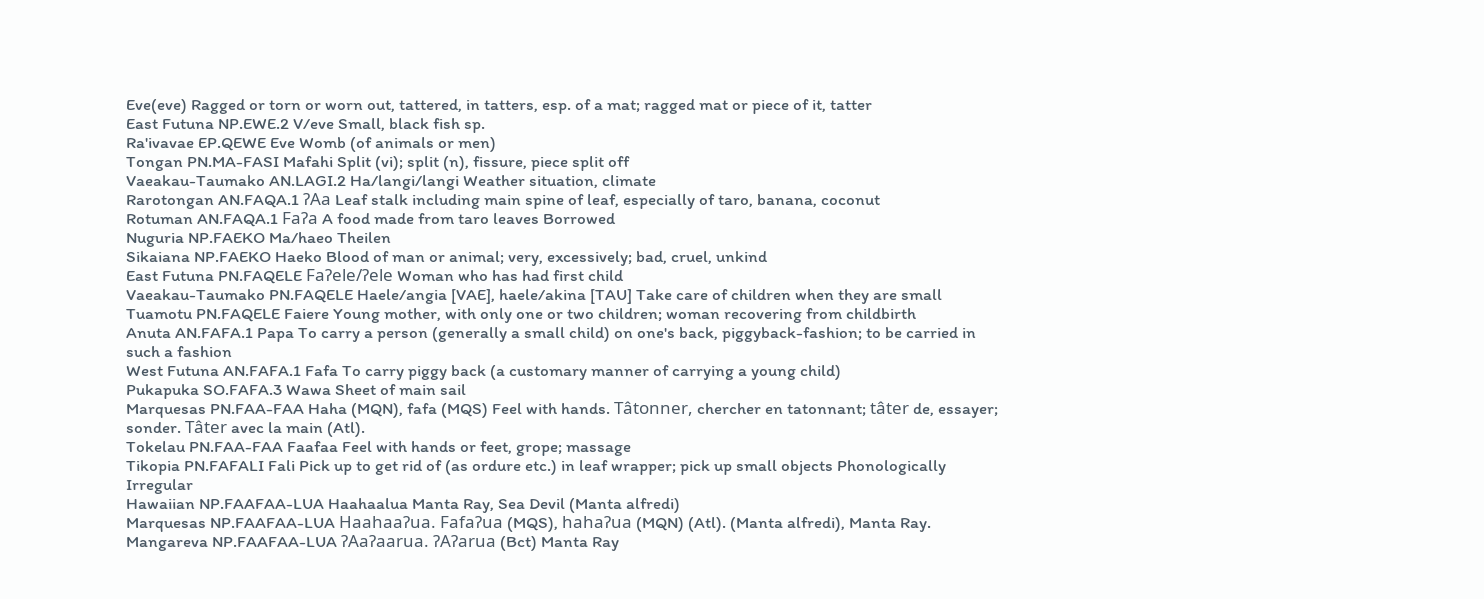Eve(eve) Ragged or torn or worn out, tattered, in tatters, esp. of a mat; ragged mat or piece of it, tatter
East Futuna NP.EWE.2 V/eve Small, black fish sp.
Ra'ivavae EP.QEWE Eve Womb (of animals or men)
Tongan PN.MA-FASI Mafahi Split (vi); split (n), fissure, piece split off
Vaeakau-Taumako AN.LAGI.2 Ha/langi/langi Weather situation, climate
Rarotongan AN.FAQA.1 ʔAa Leaf stalk including main spine of leaf, especially of taro, banana, coconut
Rotuman AN.FAQA.1 Faʔa A food made from taro leaves Borrowed
Nuguria NP.FAEKO Ma/haeo Theilen
Sikaiana NP.FAEKO Haeko Blood of man or animal; very, excessively; bad, cruel, unkind
East Futuna PN.FAQELE Faʔele/ʔele Woman who has had first child
Vaeakau-Taumako PN.FAQELE Haele/angia [VAE], haele/akina [TAU] Take care of children when they are small
Tuamotu PN.FAQELE Faiere Young mother, with only one or two children; woman recovering from childbirth
Anuta AN.FAFA.1 Papa To carry a person (generally a small child) on one's back, piggyback-fashion; to be carried in such a fashion
West Futuna AN.FAFA.1 Fafa To carry piggy back (a customary manner of carrying a young child)
Pukapuka SO.FAFA.3 Wawa Sheet of main sail
Marquesas PN.FAA-FAA Haha (MQN), fafa (MQS) Feel with hands. Tâtonner, chercher en tatonnant; tâter de, essayer; sonder. Tâter avec la main (Atl).
Tokelau PN.FAA-FAA Faafaa Feel with hands or feet, grope; massage
Tikopia PN.FAFALI Fali Pick up to get rid of (as ordure etc.) in leaf wrapper; pick up small objects Phonologically Irregular
Hawaiian NP.FAAFAA-LUA Haahaalua Manta Ray, Sea Devil (Manta alfredi)
Marquesas NP.FAAFAA-LUA Haahaaʔua. Fafaʔua (MQS), hahaʔua (MQN) (Atl). (Manta alfredi), Manta Ray.
Mangareva NP.FAAFAA-LUA ʔAaʔaarua. ʔAʔarua (Bct) Manta Ray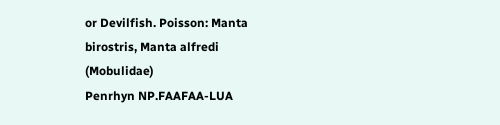or Devilfish. Poisson: Manta birostris, Manta alfredi (Mobulidae)
Penrhyn NP.FAAFAA-LUA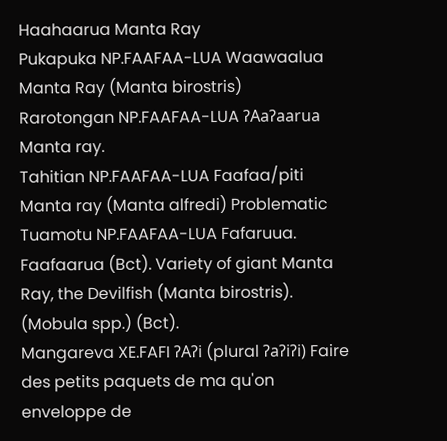Haahaarua Manta Ray
Pukapuka NP.FAAFAA-LUA Waawaalua Manta Ray (Manta birostris)
Rarotongan NP.FAAFAA-LUA ʔAaʔaarua Manta ray.
Tahitian NP.FAAFAA-LUA Faafaa/piti Manta ray (Manta alfredi) Problematic
Tuamotu NP.FAAFAA-LUA Fafaruua. Faafaarua (Bct). Variety of giant Manta Ray, the Devilfish (Manta birostris). (Mobula spp.) (Bct).
Mangareva XE.FAFI ʔAʔi (plural ʔaʔiʔi) Faire des petits paquets de ma qu'on enveloppe de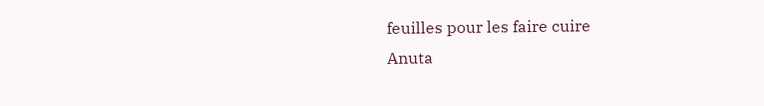feuilles pour les faire cuire
Anuta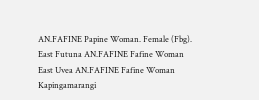AN.FAFINE Papine Woman. Female (Fbg).
East Futuna AN.FAFINE Fafine Woman
East Uvea AN.FAFINE Fafine Woman
Kapingamarangi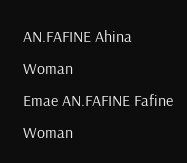AN.FAFINE Ahina Woman
Emae AN.FAFINE Fafine Woman